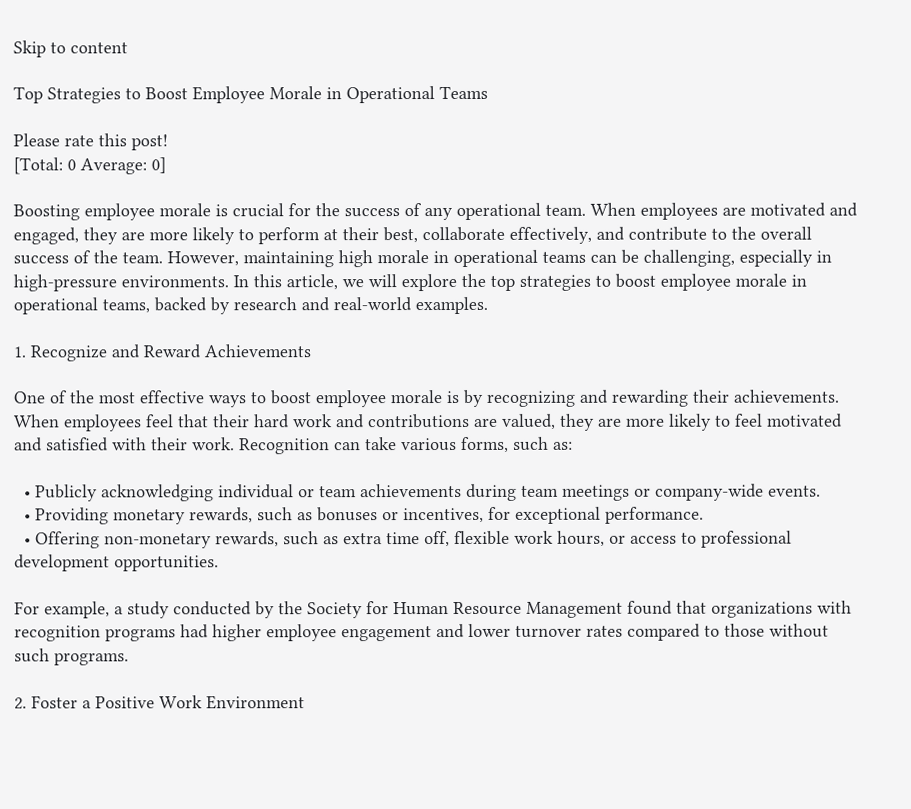Skip to content

Top Strategies to Boost Employee Morale in Operational Teams

Please rate this post!
[Total: 0 Average: 0]

Boosting employee morale is crucial for the success of any operational team. When employees are motivated and engaged, they are more likely to perform at their best, collaborate effectively, and contribute to the overall success of the team. However, maintaining high morale in operational teams can be challenging, especially in high-pressure environments. In this article, we will explore the top strategies to boost employee morale in operational teams, backed by research and real-world examples.

1. Recognize and Reward Achievements

One of the most effective ways to boost employee morale is by recognizing and rewarding their achievements. When employees feel that their hard work and contributions are valued, they are more likely to feel motivated and satisfied with their work. Recognition can take various forms, such as:

  • Publicly acknowledging individual or team achievements during team meetings or company-wide events.
  • Providing monetary rewards, such as bonuses or incentives, for exceptional performance.
  • Offering non-monetary rewards, such as extra time off, flexible work hours, or access to professional development opportunities.

For example, a study conducted by the Society for Human Resource Management found that organizations with recognition programs had higher employee engagement and lower turnover rates compared to those without such programs.

2. Foster a Positive Work Environment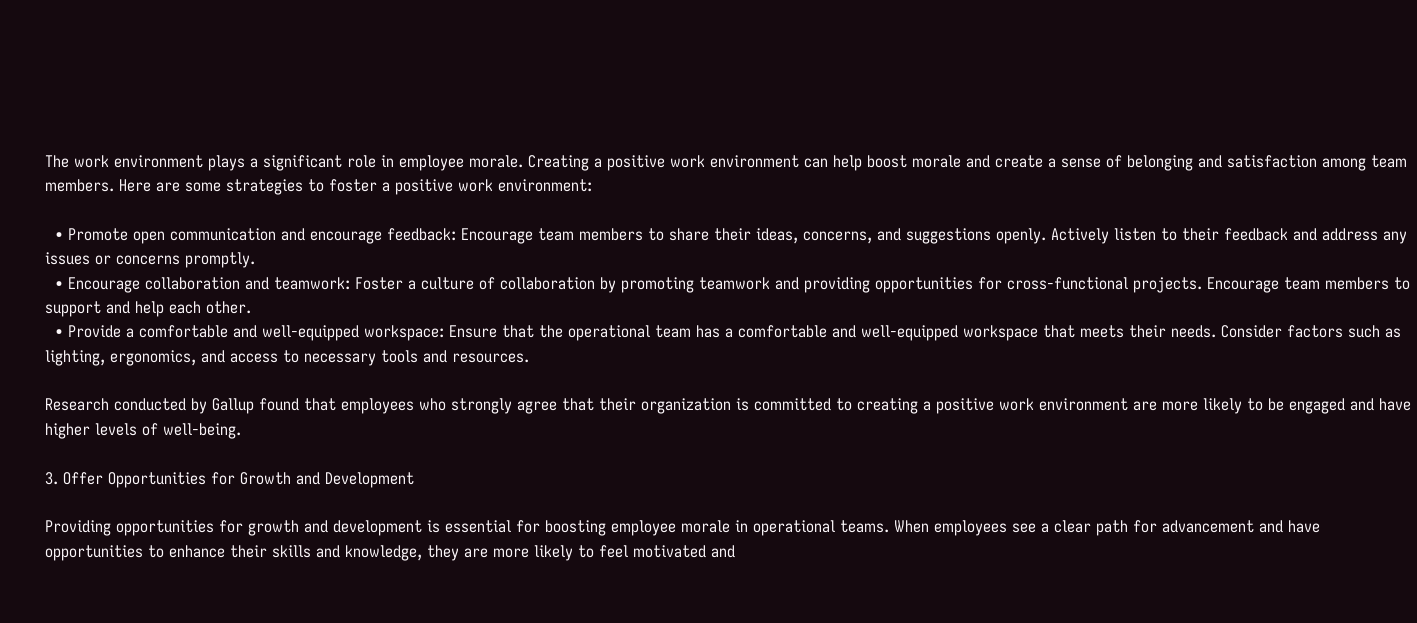The work environment plays a significant role in employee morale. Creating a positive work environment can help boost morale and create a sense of belonging and satisfaction among team members. Here are some strategies to foster a positive work environment:

  • Promote open communication and encourage feedback: Encourage team members to share their ideas, concerns, and suggestions openly. Actively listen to their feedback and address any issues or concerns promptly.
  • Encourage collaboration and teamwork: Foster a culture of collaboration by promoting teamwork and providing opportunities for cross-functional projects. Encourage team members to support and help each other.
  • Provide a comfortable and well-equipped workspace: Ensure that the operational team has a comfortable and well-equipped workspace that meets their needs. Consider factors such as lighting, ergonomics, and access to necessary tools and resources.

Research conducted by Gallup found that employees who strongly agree that their organization is committed to creating a positive work environment are more likely to be engaged and have higher levels of well-being.

3. Offer Opportunities for Growth and Development

Providing opportunities for growth and development is essential for boosting employee morale in operational teams. When employees see a clear path for advancement and have opportunities to enhance their skills and knowledge, they are more likely to feel motivated and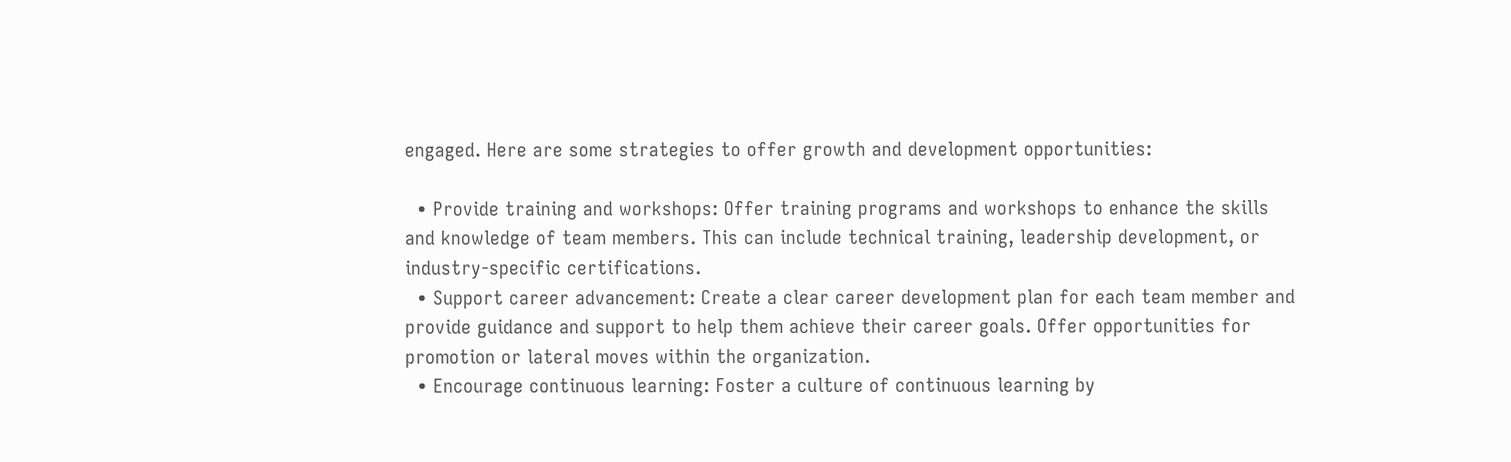engaged. Here are some strategies to offer growth and development opportunities:

  • Provide training and workshops: Offer training programs and workshops to enhance the skills and knowledge of team members. This can include technical training, leadership development, or industry-specific certifications.
  • Support career advancement: Create a clear career development plan for each team member and provide guidance and support to help them achieve their career goals. Offer opportunities for promotion or lateral moves within the organization.
  • Encourage continuous learning: Foster a culture of continuous learning by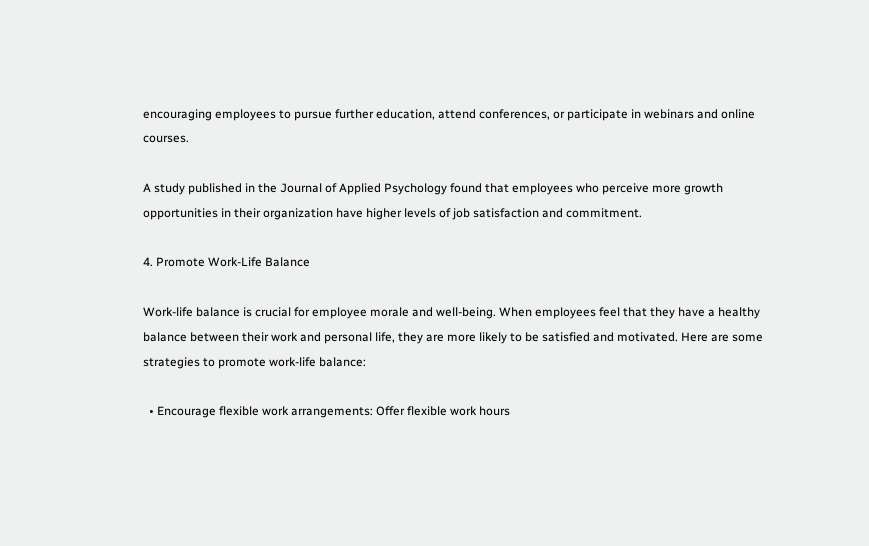encouraging employees to pursue further education, attend conferences, or participate in webinars and online courses.

A study published in the Journal of Applied Psychology found that employees who perceive more growth opportunities in their organization have higher levels of job satisfaction and commitment.

4. Promote Work-Life Balance

Work-life balance is crucial for employee morale and well-being. When employees feel that they have a healthy balance between their work and personal life, they are more likely to be satisfied and motivated. Here are some strategies to promote work-life balance:

  • Encourage flexible work arrangements: Offer flexible work hours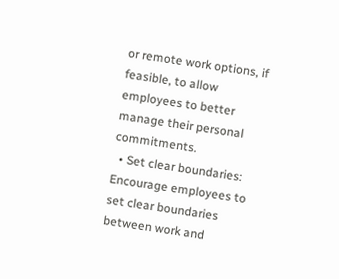or remote work options, if feasible, to allow employees to better manage their personal commitments.
  • Set clear boundaries: Encourage employees to set clear boundaries between work and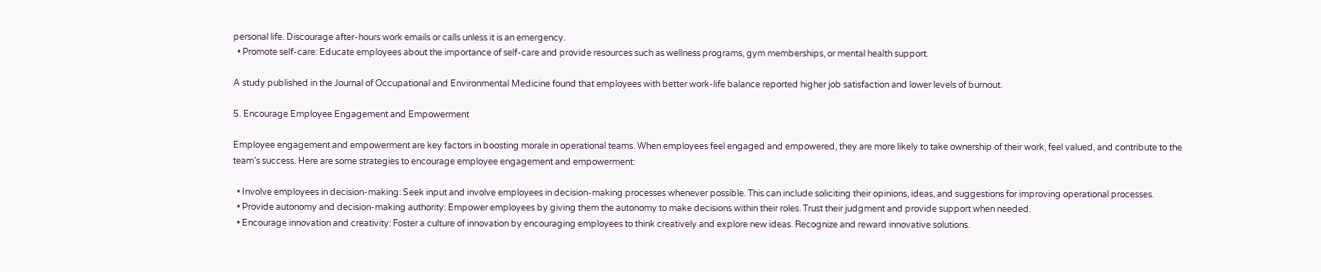personal life. Discourage after-hours work emails or calls unless it is an emergency.
  • Promote self-care: Educate employees about the importance of self-care and provide resources such as wellness programs, gym memberships, or mental health support.

A study published in the Journal of Occupational and Environmental Medicine found that employees with better work-life balance reported higher job satisfaction and lower levels of burnout.

5. Encourage Employee Engagement and Empowerment

Employee engagement and empowerment are key factors in boosting morale in operational teams. When employees feel engaged and empowered, they are more likely to take ownership of their work, feel valued, and contribute to the team’s success. Here are some strategies to encourage employee engagement and empowerment:

  • Involve employees in decision-making: Seek input and involve employees in decision-making processes whenever possible. This can include soliciting their opinions, ideas, and suggestions for improving operational processes.
  • Provide autonomy and decision-making authority: Empower employees by giving them the autonomy to make decisions within their roles. Trust their judgment and provide support when needed.
  • Encourage innovation and creativity: Foster a culture of innovation by encouraging employees to think creatively and explore new ideas. Recognize and reward innovative solutions.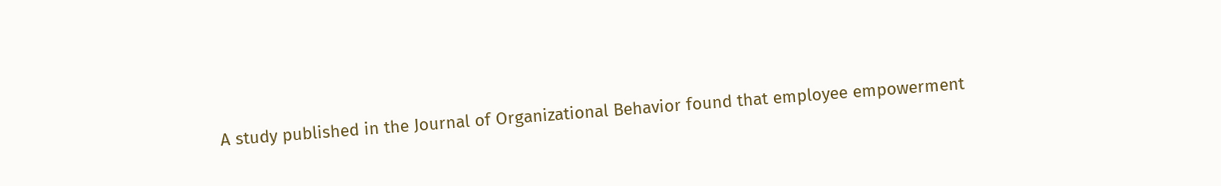A study published in the Journal of Organizational Behavior found that employee empowerment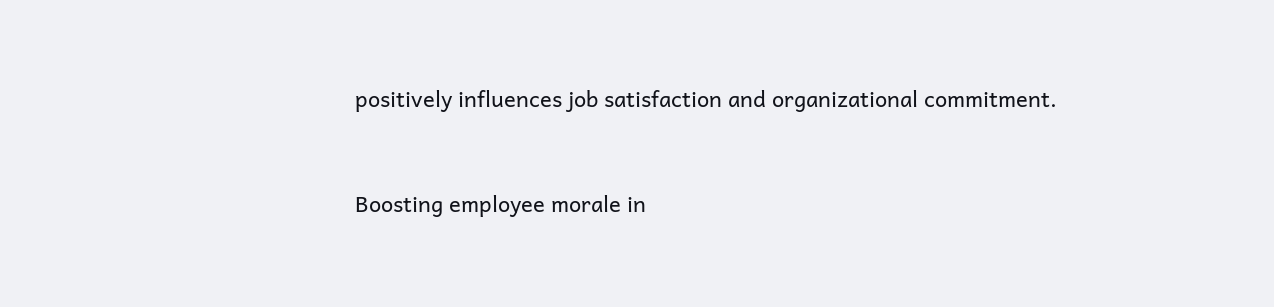positively influences job satisfaction and organizational commitment.


Boosting employee morale in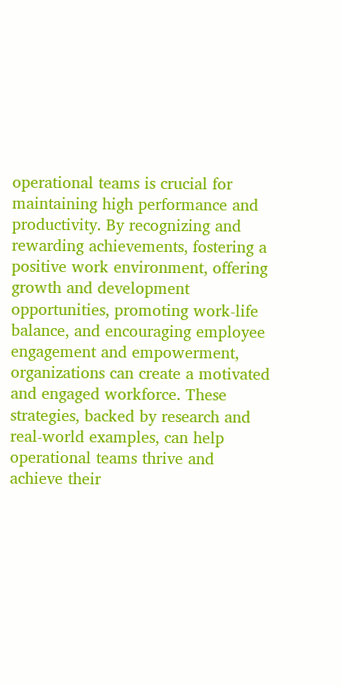operational teams is crucial for maintaining high performance and productivity. By recognizing and rewarding achievements, fostering a positive work environment, offering growth and development opportunities, promoting work-life balance, and encouraging employee engagement and empowerment, organizations can create a motivated and engaged workforce. These strategies, backed by research and real-world examples, can help operational teams thrive and achieve their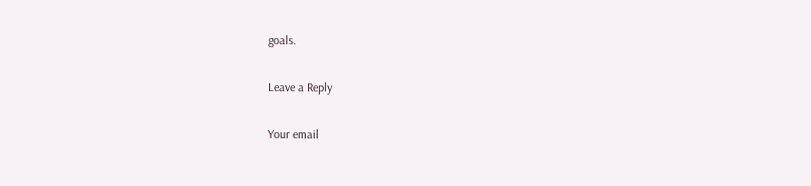goals.

Leave a Reply

Your email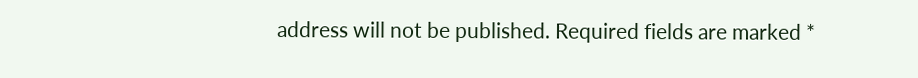address will not be published. Required fields are marked *